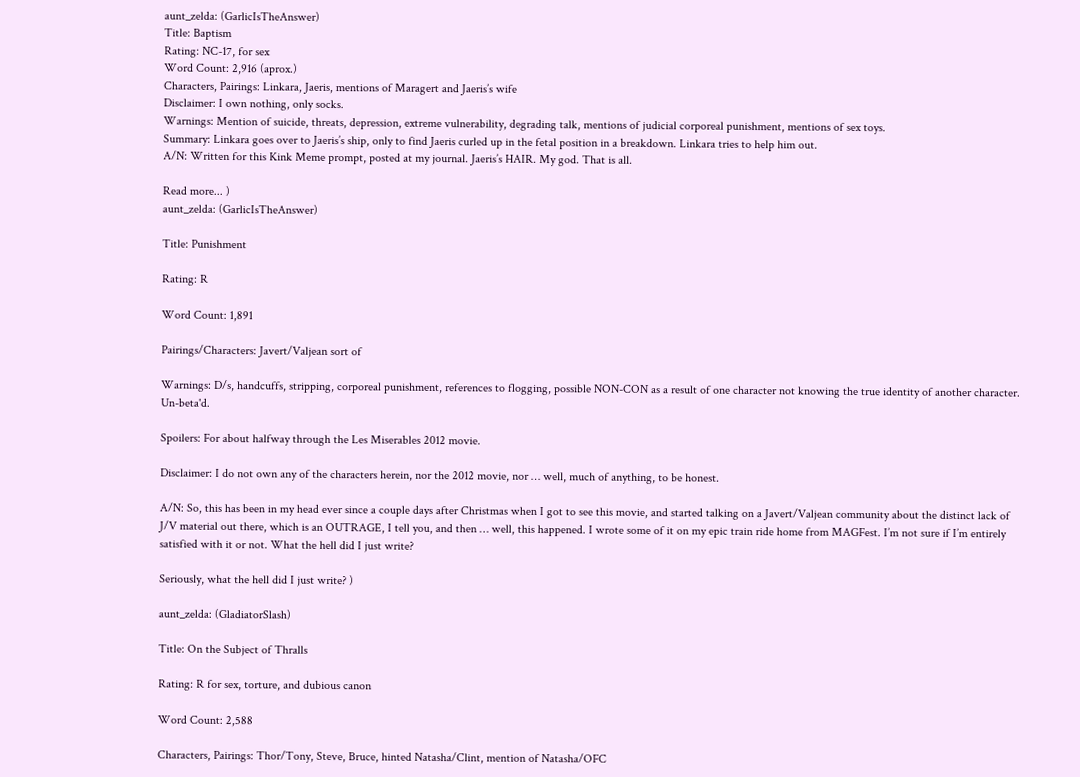aunt_zelda: (GarlicIsTheAnswer)
Title: Baptism
Rating: NC-17, for sex
Word Count: 2,916 (aprox.)
Characters, Pairings: Linkara, Jaeris, mentions of Maragert and Jaeris’s wife
Disclaimer: I own nothing, only socks.
Warnings: Mention of suicide, threats, depression, extreme vulnerability, degrading talk, mentions of judicial corporeal punishment, mentions of sex toys.
Summary: Linkara goes over to Jaeris’s ship, only to find Jaeris curled up in the fetal position in a breakdown. Linkara tries to help him out.
A/N: Written for this Kink Meme prompt, posted at my journal. Jaeris’s HAIR. My god. That is all.

Read more... )
aunt_zelda: (GarlicIsTheAnswer)

Title: Punishment

Rating: R

Word Count: 1,891

Pairings/Characters: Javert/Valjean sort of

Warnings: D/s, handcuffs, stripping, corporeal punishment, references to flogging, possible NON-CON as a result of one character not knowing the true identity of another character. Un-beta'd.

Spoilers: For about halfway through the Les Miserables 2012 movie.

Disclaimer: I do not own any of the characters herein, nor the 2012 movie, nor … well, much of anything, to be honest.

A/N: So, this has been in my head ever since a couple days after Christmas when I got to see this movie, and started talking on a Javert/Valjean community about the distinct lack of J/V material out there, which is an OUTRAGE, I tell you, and then … well, this happened. I wrote some of it on my epic train ride home from MAGFest. I’m not sure if I’m entirely satisfied with it or not. What the hell did I just write?

Seriously, what the hell did I just write? )

aunt_zelda: (GladiatorSlash)

Title: On the Subject of Thralls

Rating: R for sex, torture, and dubious canon

Word Count: 2,588

Characters, Pairings: Thor/Tony, Steve, Bruce, hinted Natasha/Clint, mention of Natasha/OFC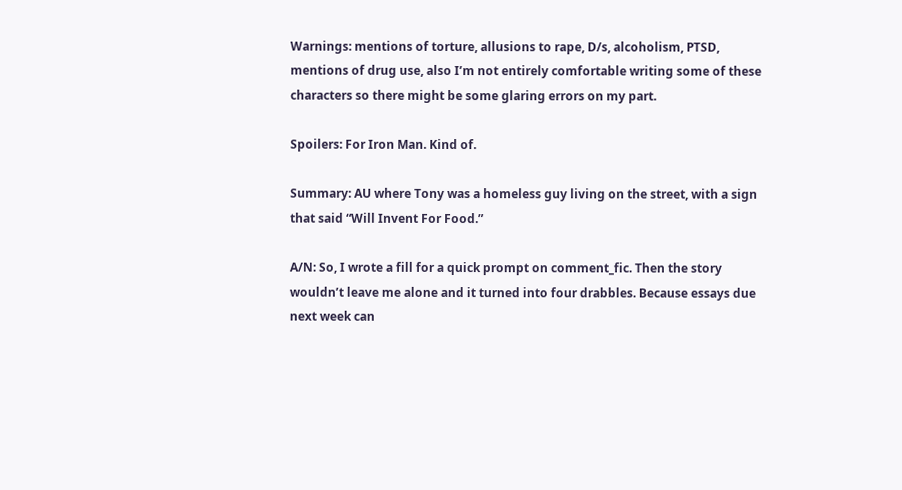Warnings: mentions of torture, allusions to rape, D/s, alcoholism, PTSD, mentions of drug use, also I’m not entirely comfortable writing some of these characters so there might be some glaring errors on my part.

Spoilers: For Iron Man. Kind of.

Summary: AU where Tony was a homeless guy living on the street, with a sign that said “Will Invent For Food.”

A/N: So, I wrote a fill for a quick prompt on comment_fic. Then the story wouldn’t leave me alone and it turned into four drabbles. Because essays due next week can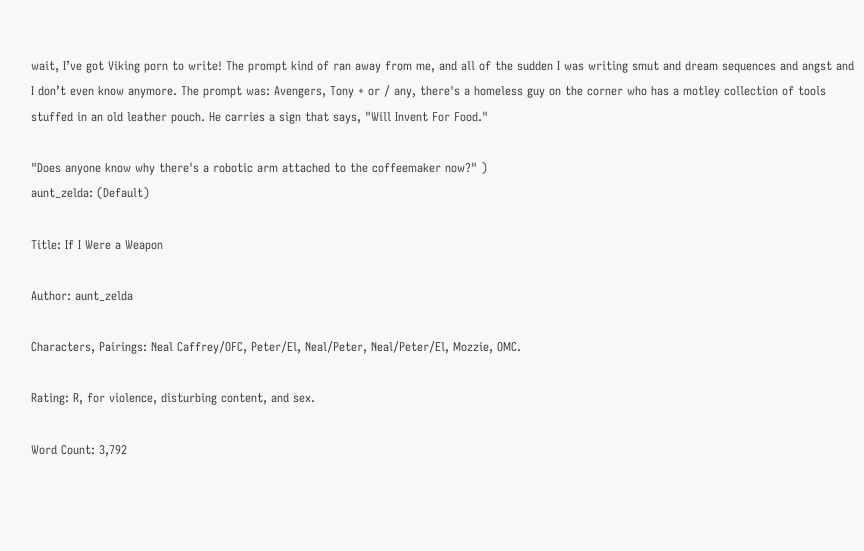wait, I’ve got Viking porn to write! The prompt kind of ran away from me, and all of the sudden I was writing smut and dream sequences and angst and I don’t even know anymore. The prompt was: Avengers, Tony + or / any, there's a homeless guy on the corner who has a motley collection of tools stuffed in an old leather pouch. He carries a sign that says, "Will Invent For Food."

"Does anyone know why there's a robotic arm attached to the coffeemaker now?" )
aunt_zelda: (Default)

Title: If I Were a Weapon

Author: aunt_zelda

Characters, Pairings: Neal Caffrey/OFC, Peter/El, Neal/Peter, Neal/Peter/El, Mozzie, OMC.

Rating: R, for violence, disturbing content, and sex.

Word Count: 3,792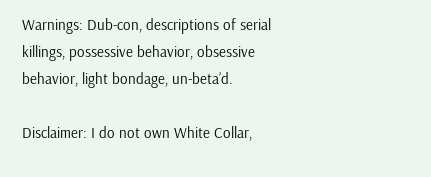Warnings: Dub-con, descriptions of serial killings, possessive behavior, obsessive behavior, light bondage, un-beta’d.

Disclaimer: I do not own White Collar,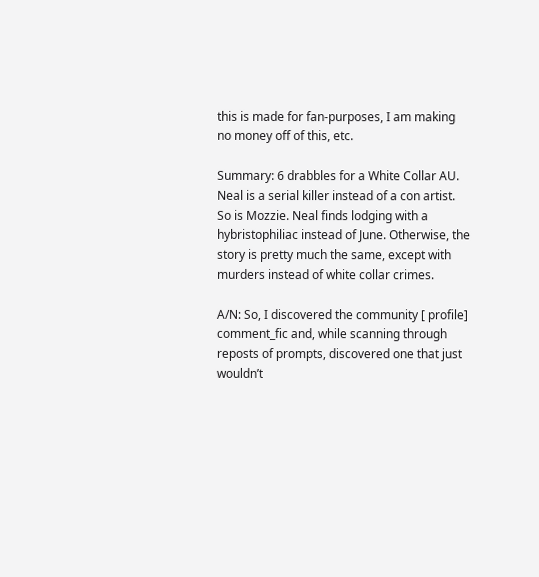this is made for fan-purposes, I am making no money off of this, etc.

Summary: 6 drabbles for a White Collar AU. Neal is a serial killer instead of a con artist. So is Mozzie. Neal finds lodging with a hybristophiliac instead of June. Otherwise, the story is pretty much the same, except with murders instead of white collar crimes.

A/N: So, I discovered the community [ profile] comment_fic and, while scanning through reposts of prompts, discovered one that just wouldn’t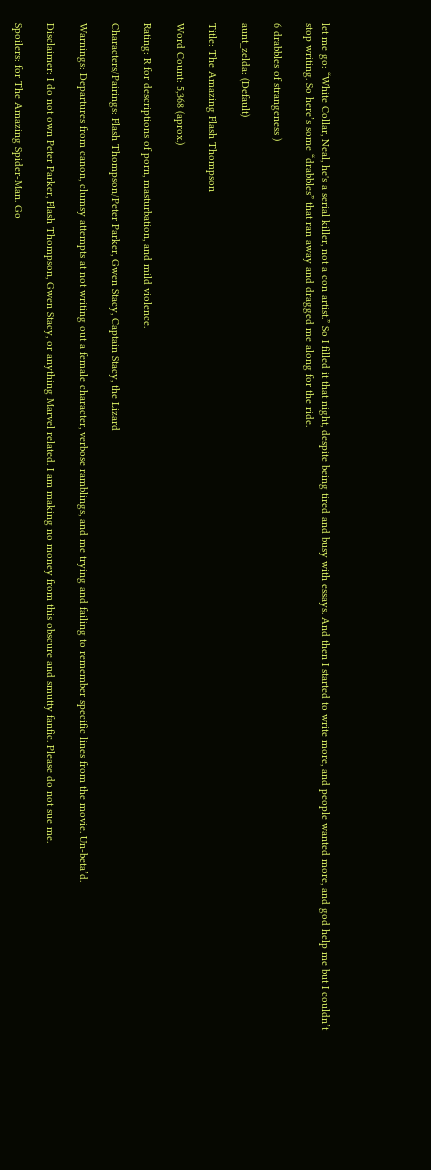let me go: “White Collar, Neal, he's a serial killer, not a con artist.” So I filled it that night, despite being tired and busy with essays. And then I started to write more, and people wanted more, and god help me but I couldn’t stop writing. So here’s some “drabbles” that ran away and dragged me along for the ride.

6 drabbles of strangeness )

aunt_zelda: (Default)

Title: The Amazing Flash Thompson

Word Count: 5,368 (aprox.)

Rating: R for descriptions of porn, masturbation, and mild violence.

Characters/Pairings: Flash Thompson/Peter Parker, Gwen Stacy, Captain Stacy, the Lizard

Warnings: Departures from canon, clumsy attempts at not writing out a female character, verbose ramblings, and me trying and failing to remember specific lines from the movie. Un-beta’d.

Disclaimer: I do not own Peter Parker, Flash Thompson, Gwen Stacy, or anything Marvel related. I am making no money from this obscure and smutty fanfic. Please do not sue me.

Spoilers: for The Amazing Spider-Man. Go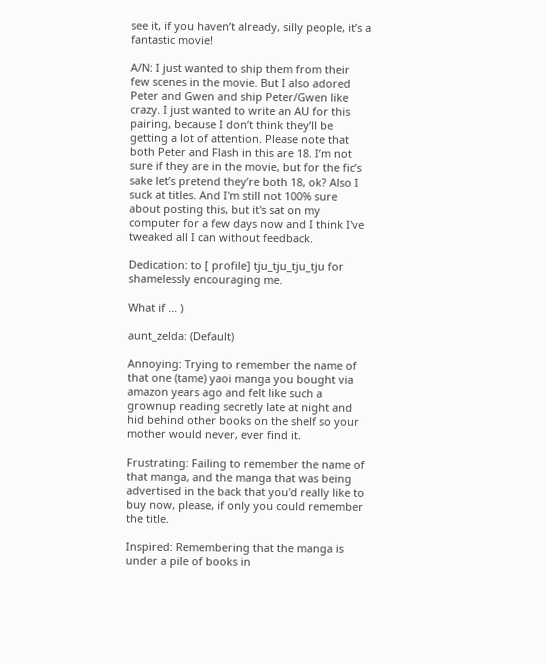see it, if you haven’t already, silly people, it’s a fantastic movie!

A/N: I just wanted to ship them from their few scenes in the movie. But I also adored Peter and Gwen and ship Peter/Gwen like crazy. I just wanted to write an AU for this pairing, because I don’t think they’ll be getting a lot of attention. Please note that both Peter and Flash in this are 18. I’m not sure if they are in the movie, but for the fic’s sake let’s pretend they’re both 18, ok? Also I suck at titles. And I'm still not 100% sure about posting this, but it's sat on my computer for a few days now and I think I've tweaked all I can without feedback.

Dedication: to [ profile] tju_tju_tju_tju for shamelessly encouraging me.

What if ... )

aunt_zelda: (Default)

Annoying: Trying to remember the name of that one (tame) yaoi manga you bought via amazon years ago and felt like such a grownup reading secretly late at night and hid behind other books on the shelf so your mother would never, ever find it.

Frustrating: Failing to remember the name of that manga, and the manga that was being advertised in the back that you'd really like to buy now, please, if only you could remember the title.

Inspired: Remembering that the manga is under a pile of books in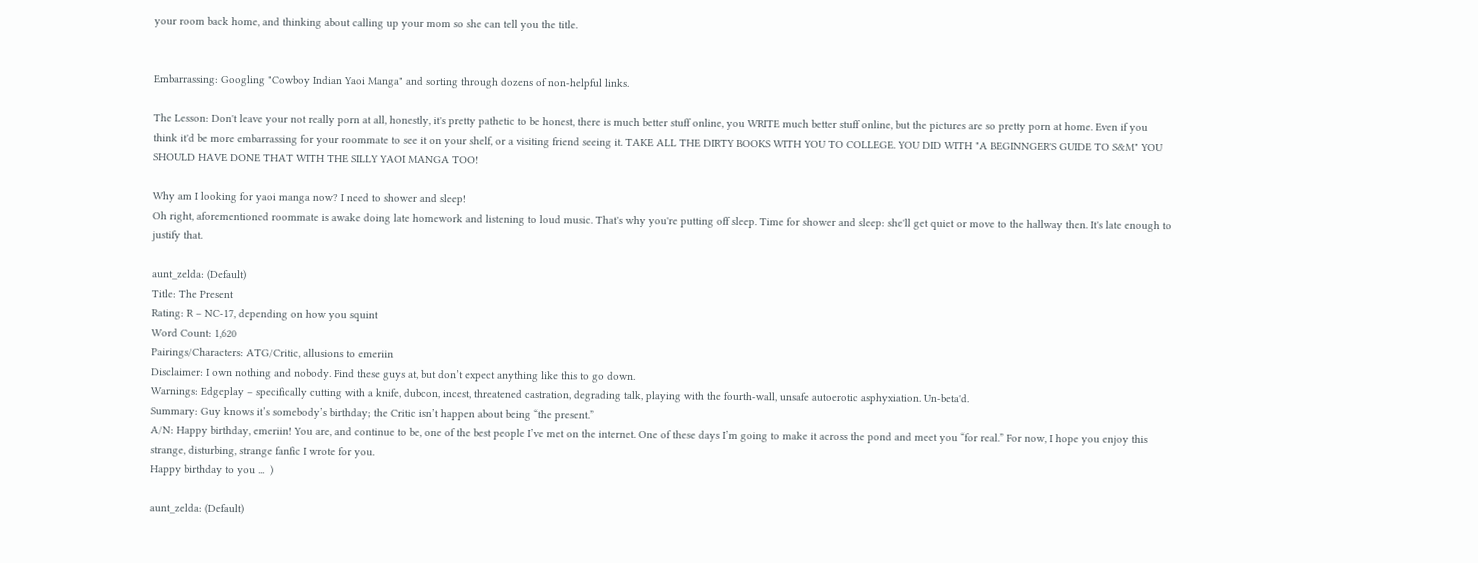your room back home, and thinking about calling up your mom so she can tell you the title.


Embarrassing: Googling "Cowboy Indian Yaoi Manga" and sorting through dozens of non-helpful links.

The Lesson: Don't leave your not really porn at all, honestly, it's pretty pathetic to be honest, there is much better stuff online, you WRITE much better stuff online, but the pictures are so pretty porn at home. Even if you think it'd be more embarrassing for your roommate to see it on your shelf, or a visiting friend seeing it. TAKE ALL THE DIRTY BOOKS WITH YOU TO COLLEGE. YOU DID WITH "A BEGINNGER'S GUIDE TO S&M" YOU SHOULD HAVE DONE THAT WITH THE SILLY YAOI MANGA TOO!

Why am I looking for yaoi manga now? I need to shower and sleep!
Oh right, aforementioned roommate is awake doing late homework and listening to loud music. That's why you're putting off sleep. Time for shower and sleep: she'll get quiet or move to the hallway then. It's late enough to justify that.

aunt_zelda: (Default)
Title: The Present
Rating: R – NC-17, depending on how you squint
Word Count: 1,620
Pairings/Characters: ATG/Critic, allusions to emeriin
Disclaimer: I own nothing and nobody. Find these guys at, but don’t expect anything like this to go down.
Warnings: Edgeplay – specifically cutting with a knife, dubcon, incest, threatened castration, degrading talk, playing with the fourth-wall, unsafe autoerotic asphyxiation. Un-beta'd.
Summary: Guy knows it’s somebody’s birthday; the Critic isn’t happen about being “the present.”
A/N: Happy birthday, emeriin! You are, and continue to be, one of the best people I’ve met on the internet. One of these days I’m going to make it across the pond and meet you “for real.” For now, I hope you enjoy this strange, disturbing, strange fanfic I wrote for you.
Happy birthday to you ...  )

aunt_zelda: (Default)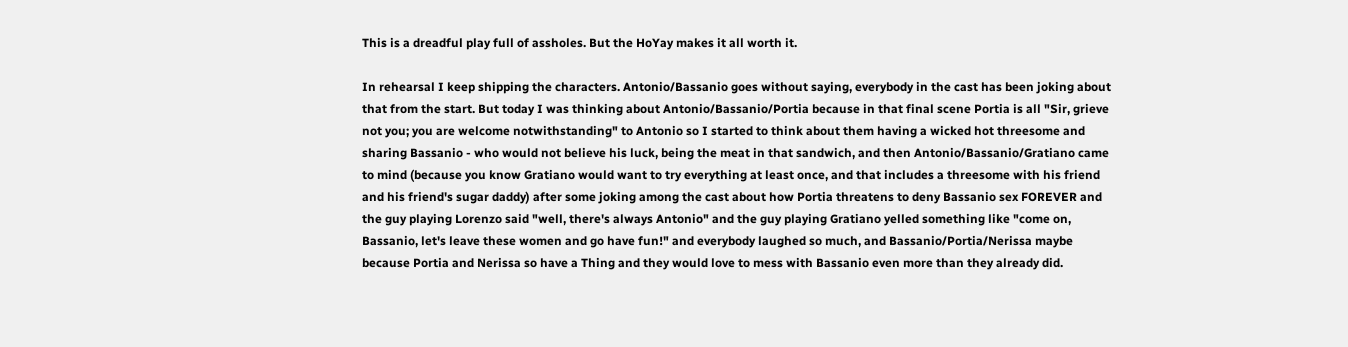This is a dreadful play full of assholes. But the HoYay makes it all worth it.

In rehearsal I keep shipping the characters. Antonio/Bassanio goes without saying, everybody in the cast has been joking about that from the start. But today I was thinking about Antonio/Bassanio/Portia because in that final scene Portia is all "Sir, grieve not you; you are welcome notwithstanding" to Antonio so I started to think about them having a wicked hot threesome and sharing Bassanio - who would not believe his luck, being the meat in that sandwich, and then Antonio/Bassanio/Gratiano came to mind (because you know Gratiano would want to try everything at least once, and that includes a threesome with his friend and his friend's sugar daddy) after some joking among the cast about how Portia threatens to deny Bassanio sex FOREVER and the guy playing Lorenzo said "well, there's always Antonio" and the guy playing Gratiano yelled something like "come on, Bassanio, let's leave these women and go have fun!" and everybody laughed so much, and Bassanio/Portia/Nerissa maybe because Portia and Nerissa so have a Thing and they would love to mess with Bassanio even more than they already did.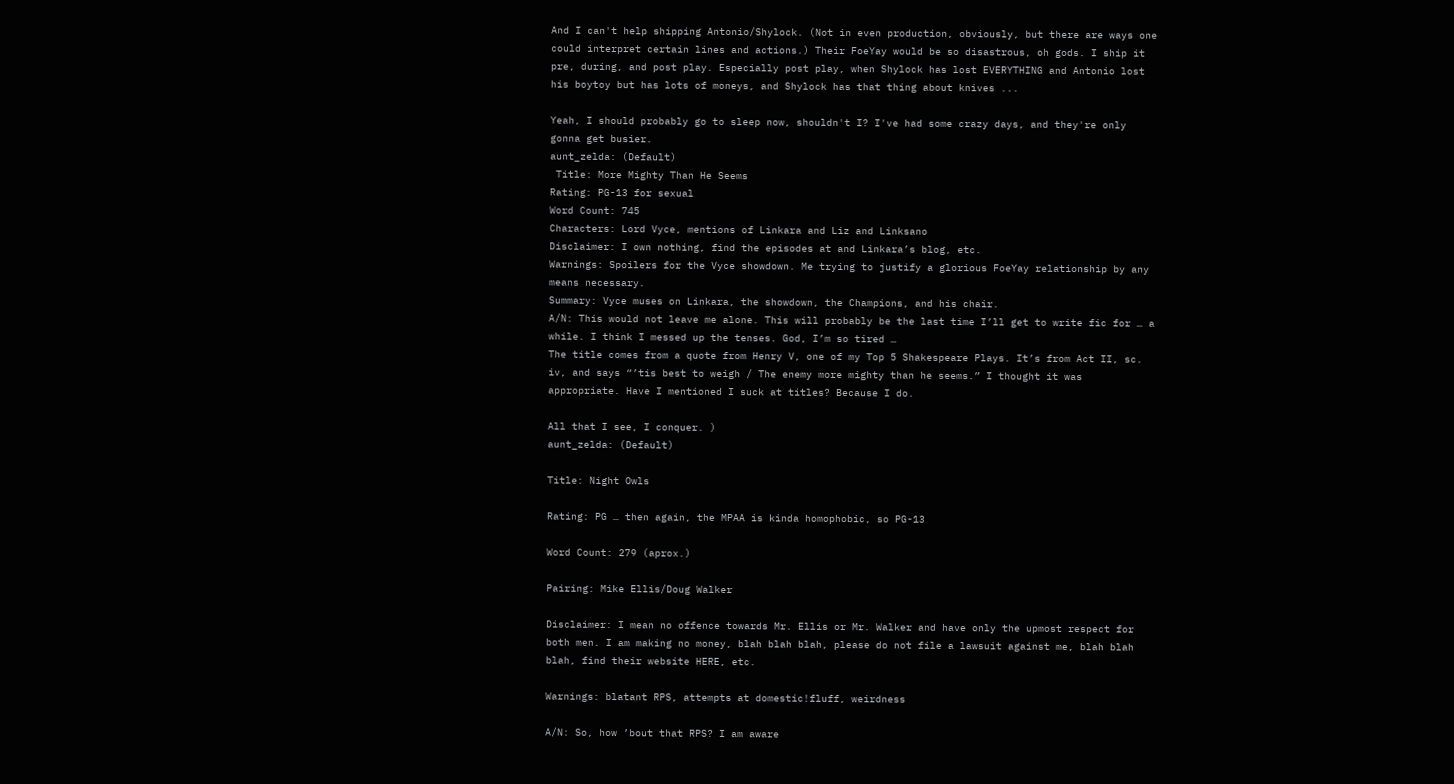And I can't help shipping Antonio/Shylock. (Not in even production, obviously, but there are ways one could interpret certain lines and actions.) Their FoeYay would be so disastrous, oh gods. I ship it pre, during, and post play. Especially post play, when Shylock has lost EVERYTHING and Antonio lost his boytoy but has lots of moneys, and Shylock has that thing about knives ...

Yeah, I should probably go to sleep now, shouldn't I? I've had some crazy days, and they're only gonna get busier.
aunt_zelda: (Default)
 Title: More Mighty Than He Seems
Rating: PG-13 for sexual
Word Count: 745
Characters: Lord Vyce, mentions of Linkara and Liz and Linksano
Disclaimer: I own nothing, find the episodes at and Linkara’s blog, etc.
Warnings: Spoilers for the Vyce showdown. Me trying to justify a glorious FoeYay relationship by any means necessary.
Summary: Vyce muses on Linkara, the showdown, the Champions, and his chair.
A/N: This would not leave me alone. This will probably be the last time I’ll get to write fic for … a while. I think I messed up the tenses. God, I’m so tired …
The title comes from a quote from Henry V, one of my Top 5 Shakespeare Plays. It’s from Act II, sc. iv, and says “’tis best to weigh / The enemy more mighty than he seems.” I thought it was appropriate. Have I mentioned I suck at titles? Because I do.

All that I see, I conquer. )
aunt_zelda: (Default)

Title: Night Owls

Rating: PG … then again, the MPAA is kinda homophobic, so PG-13

Word Count: 279 (aprox.)

Pairing: Mike Ellis/Doug Walker

Disclaimer: I mean no offence towards Mr. Ellis or Mr. Walker and have only the upmost respect for both men. I am making no money, blah blah blah, please do not file a lawsuit against me, blah blah blah, find their website HERE, etc.

Warnings: blatant RPS, attempts at domestic!fluff, weirdness

A/N: So, how ’bout that RPS? I am aware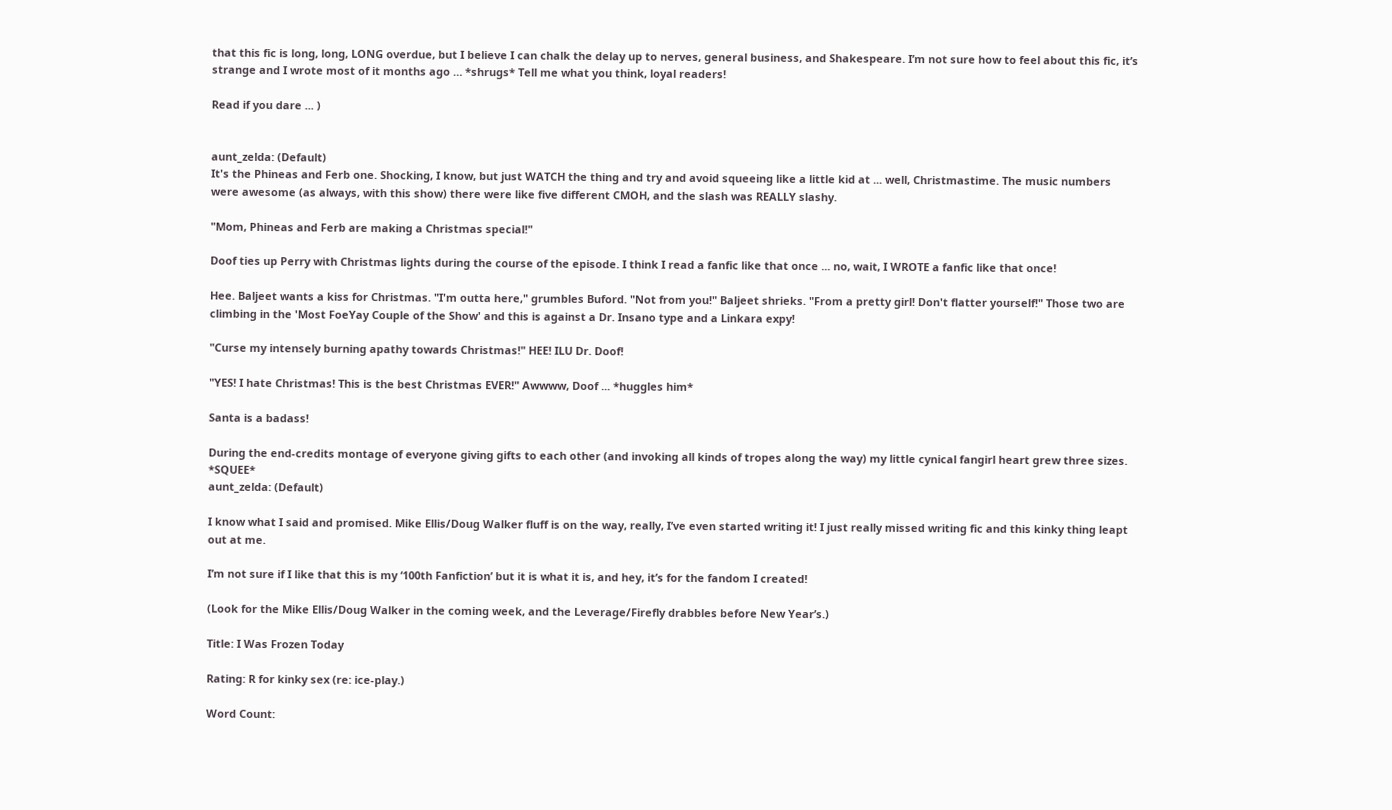that this fic is long, long, LONG overdue, but I believe I can chalk the delay up to nerves, general business, and Shakespeare. I’m not sure how to feel about this fic, it’s strange and I wrote most of it months ago … *shrugs* Tell me what you think, loyal readers!

Read if you dare ... )


aunt_zelda: (Default)
It's the Phineas and Ferb one. Shocking, I know, but just WATCH the thing and try and avoid squeeing like a little kid at ... well, Christmastime. The music numbers were awesome (as always, with this show) there were like five different CMOH, and the slash was REALLY slashy.

"Mom, Phineas and Ferb are making a Christmas special!"

Doof ties up Perry with Christmas lights during the course of the episode. I think I read a fanfic like that once ... no, wait, I WROTE a fanfic like that once!

Hee. Baljeet wants a kiss for Christmas. "I'm outta here," grumbles Buford. "Not from you!" Baljeet shrieks. "From a pretty girl! Don't flatter yourself!" Those two are climbing in the 'Most FoeYay Couple of the Show' and this is against a Dr. Insano type and a Linkara expy!

"Curse my intensely burning apathy towards Christmas!" HEE! ILU Dr. Doof!

"YES! I hate Christmas! This is the best Christmas EVER!" Awwww, Doof ... *huggles him*

Santa is a badass!

During the end-credits montage of everyone giving gifts to each other (and invoking all kinds of tropes along the way) my little cynical fangirl heart grew three sizes. *SQUEE*
aunt_zelda: (Default)

I know what I said and promised. Mike Ellis/Doug Walker fluff is on the way, really, I’ve even started writing it! I just really missed writing fic and this kinky thing leapt out at me.

I’m not sure if I like that this is my ‘100th Fanfiction’ but it is what it is, and hey, it’s for the fandom I created!

(Look for the Mike Ellis/Doug Walker in the coming week, and the Leverage/Firefly drabbles before New Year’s.)

Title: I Was Frozen Today

Rating: R for kinky sex (re: ice-play.)

Word Count: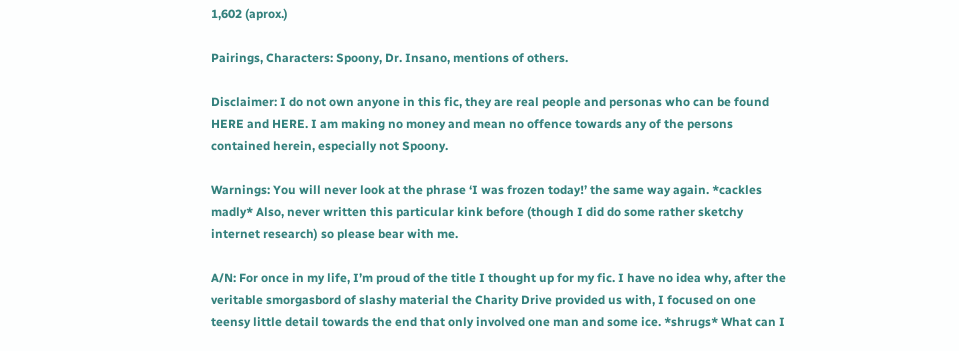1,602 (aprox.)

Pairings, Characters: Spoony, Dr. Insano, mentions of others.

Disclaimer: I do not own anyone in this fic, they are real people and personas who can be found HERE and HERE. I am making no money and mean no offence towards any of the persons contained herein, especially not Spoony.

Warnings: You will never look at the phrase ‘I was frozen today!’ the same way again. *cackles madly* Also, never written this particular kink before (though I did do some rather sketchy internet research) so please bear with me.

A/N: For once in my life, I’m proud of the title I thought up for my fic. I have no idea why, after the veritable smorgasbord of slashy material the Charity Drive provided us with, I focused on one teensy little detail towards the end that only involved one man and some ice. *shrugs* What can I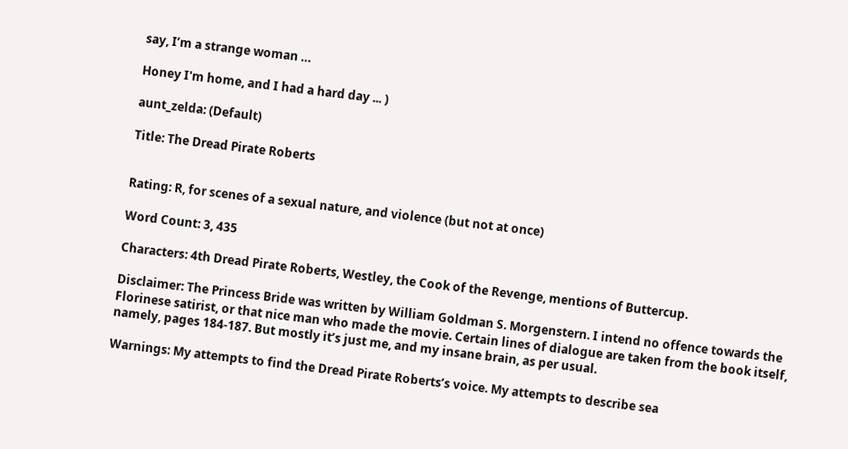say, I’m a strange woman …

Honey I'm home, and I had a hard day ... )

aunt_zelda: (Default)

Title: The Dread Pirate Roberts


Rating: R, for scenes of a sexual nature, and violence (but not at once)

Word Count: 3, 435

Characters: 4th Dread Pirate Roberts, Westley, the Cook of the Revenge, mentions of Buttercup.

Disclaimer: The Princess Bride was written by William Goldman S. Morgenstern. I intend no offence towards the Florinese satirist, or that nice man who made the movie. Certain lines of dialogue are taken from the book itself, namely, pages 184-187. But mostly it’s just me, and my insane brain, as per usual.

Warnings: My attempts to find the Dread Pirate Roberts’s voice. My attempts to describe sea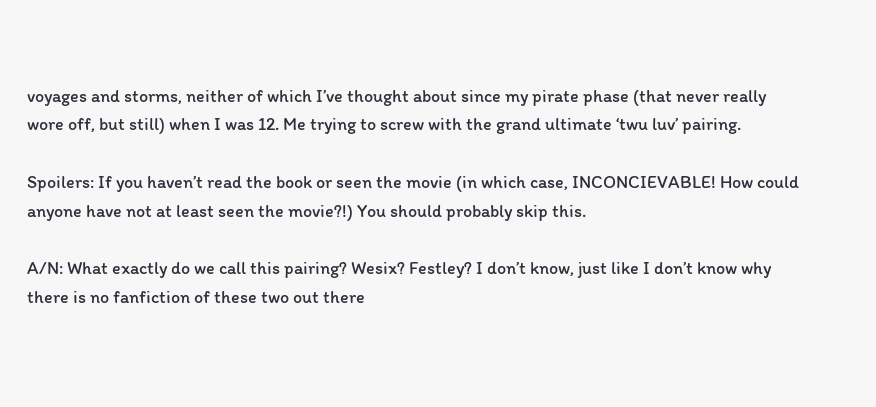voyages and storms, neither of which I’ve thought about since my pirate phase (that never really wore off, but still) when I was 12. Me trying to screw with the grand ultimate ‘twu luv’ pairing.

Spoilers: If you haven’t read the book or seen the movie (in which case, INCONCIEVABLE! How could anyone have not at least seen the movie?!) You should probably skip this.

A/N: What exactly do we call this pairing? Wesix? Festley? I don’t know, just like I don’t know why there is no fanfiction of these two out there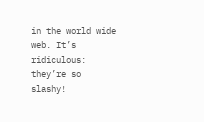in the world wide web. It’s ridiculous: they’re so slashy!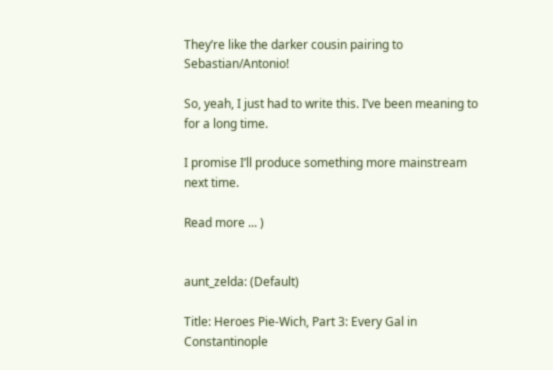They’re like the darker cousin pairing to Sebastian/Antonio!

So, yeah, I just had to write this. I’ve been meaning to for a long time.

I promise I’ll produce something more mainstream next time.

Read more ... )


aunt_zelda: (Default)

Title: Heroes Pie-Wich, Part 3: Every Gal in Constantinople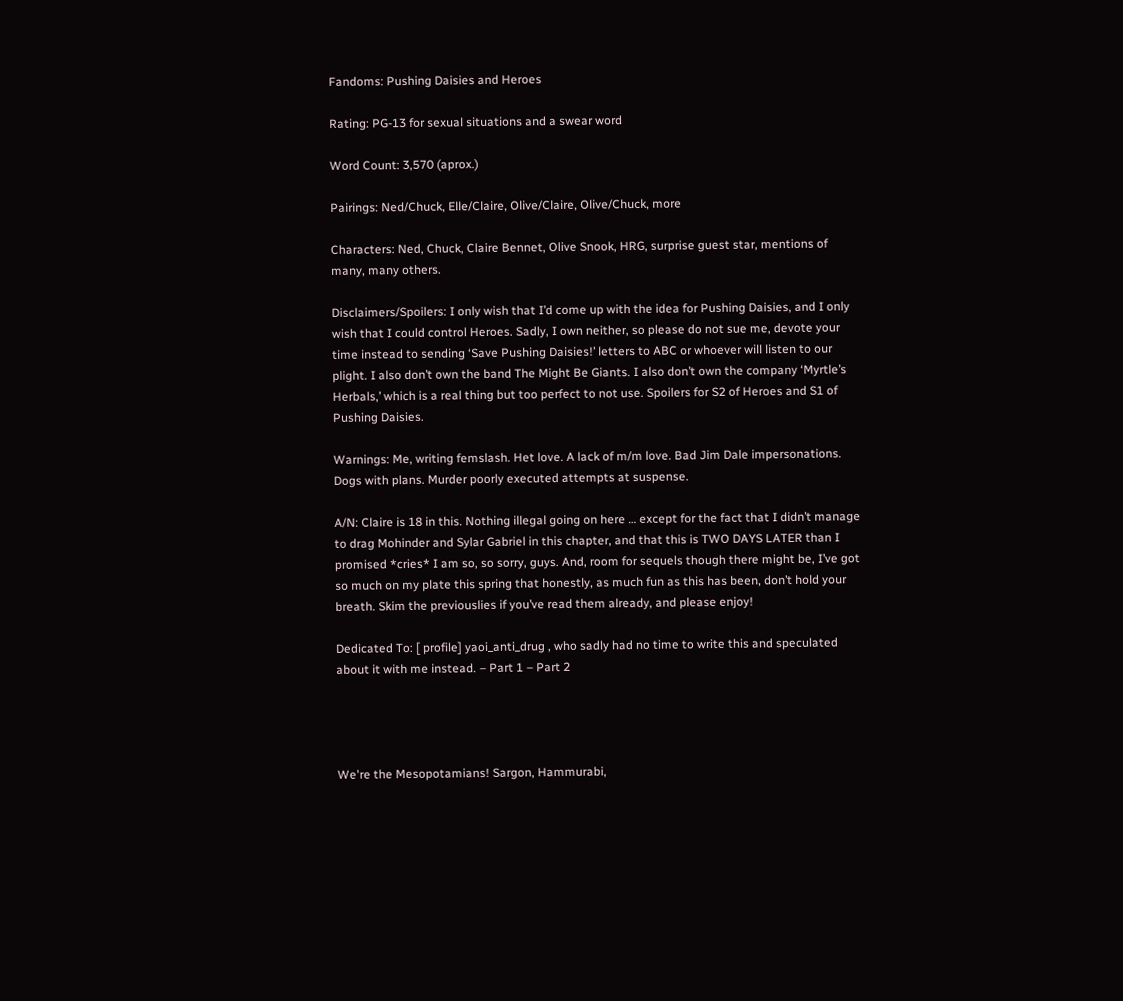Fandoms: Pushing Daisies and Heroes

Rating: PG-13 for sexual situations and a swear word

Word Count: 3,570 (aprox.)

Pairings: Ned/Chuck, Elle/Claire, Olive/Claire, Olive/Chuck, more

Characters: Ned, Chuck, Claire Bennet, Olive Snook, HRG, surprise guest star, mentions of many, many others.

Disclaimers/Spoilers: I only wish that I’d come up with the idea for Pushing Daisies, and I only wish that I could control Heroes. Sadly, I own neither, so please do not sue me, devote your time instead to sending ‘Save Pushing Daisies!’ letters to ABC or whoever will listen to our plight. I also don’t own the band The Might Be Giants. I also don’t own the company ‘Myrtle’s Herbals,’ which is a real thing but too perfect to not use. Spoilers for S2 of Heroes and S1 of Pushing Daisies.

Warnings: Me, writing femslash. Het love. A lack of m/m love. Bad Jim Dale impersonations. Dogs with plans. Murder poorly executed attempts at suspense.

A/N: Claire is 18 in this. Nothing illegal going on here … except for the fact that I didn’t manage to drag Mohinder and Sylar Gabriel in this chapter, and that this is TWO DAYS LATER than I promised *cries* I am so, so sorry, guys. And, room for sequels though there might be, I’ve got so much on my plate this spring that honestly, as much fun as this has been, don’t hold your breath. Skim the previouslies if you’ve read them already, and please enjoy!

Dedicated To: [ profile] yaoi_anti_drug , who sadly had no time to write this and speculated about it with me instead. – Part 1 – Part 2




We're the Mesopotamians! Sargon, Hammurabi,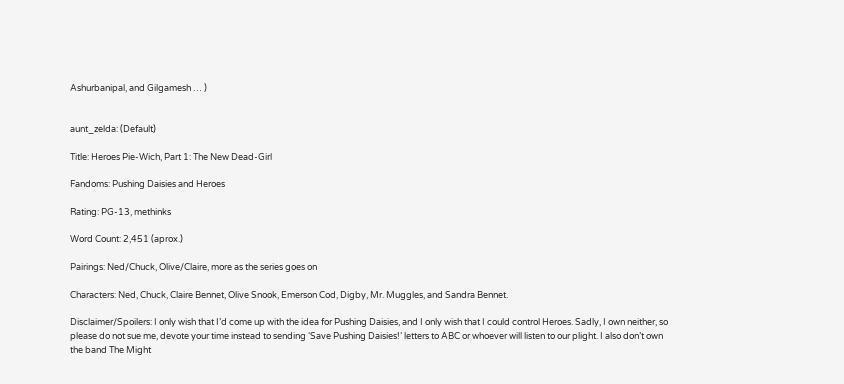Ashurbanipal, and Gilgamesh … )


aunt_zelda: (Default)

Title: Heroes Pie-Wich, Part 1: The New Dead-Girl

Fandoms: Pushing Daisies and Heroes

Rating: PG-13, methinks

Word Count: 2,451 (aprox.)

Pairings: Ned/Chuck, Olive/Claire, more as the series goes on

Characters: Ned, Chuck, Claire Bennet, Olive Snook, Emerson Cod, Digby, Mr. Muggles, and Sandra Bennet.

Disclaimer/Spoilers: I only wish that I’d come up with the idea for Pushing Daisies, and I only wish that I could control Heroes. Sadly, I own neither, so please do not sue me, devote your time instead to sending ‘Save Pushing Daisies!’ letters to ABC or whoever will listen to our plight. I also don’t own the band The Might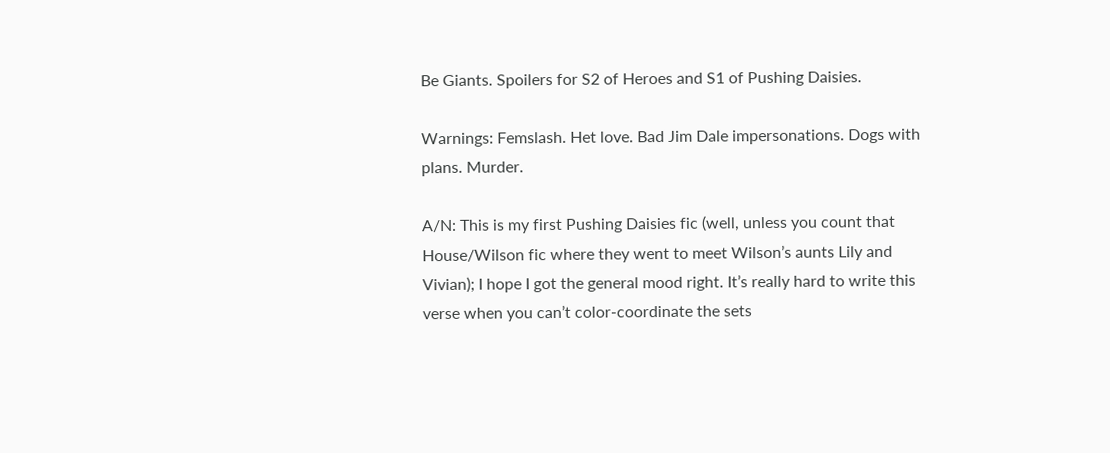Be Giants. Spoilers for S2 of Heroes and S1 of Pushing Daisies.

Warnings: Femslash. Het love. Bad Jim Dale impersonations. Dogs with plans. Murder.

A/N: This is my first Pushing Daisies fic (well, unless you count that House/Wilson fic where they went to meet Wilson’s aunts Lily and Vivian); I hope I got the general mood right. It’s really hard to write this verse when you can’t color-coordinate the sets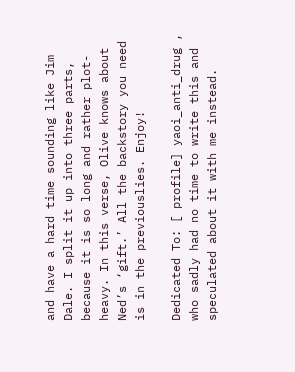and have a hard time sounding like Jim Dale. I split it up into three parts, because it is so long and rather plot-heavy. In this verse, Olive knows about Ned’s ‘gift.’ All the backstory you need is in the previouslies. Enjoy!

Dedicated To: [ profile] yaoi_anti_drug , who sadly had no time to write this and speculated about it with me instead.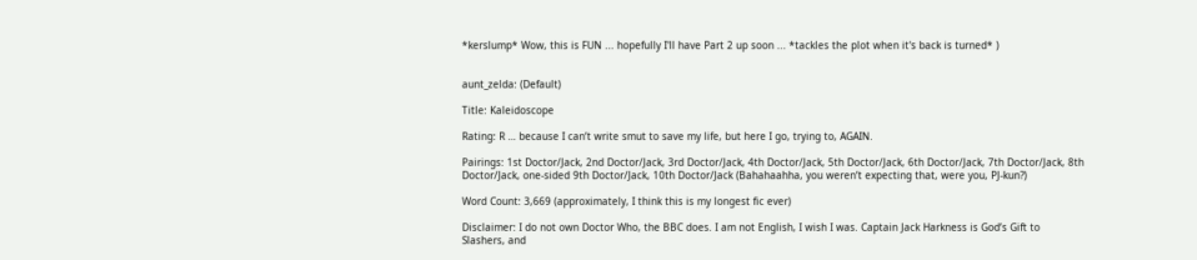*kerslump* Wow, this is FUN ... hopefully I'll have Part 2 up soon ... *tackles the plot when it's back is turned* )


aunt_zelda: (Default)

Title: Kaleidoscope

Rating: R … because I can’t write smut to save my life, but here I go, trying to, AGAIN.

Pairings: 1st Doctor/Jack, 2nd Doctor/Jack, 3rd Doctor/Jack, 4th Doctor/Jack, 5th Doctor/Jack, 6th Doctor/Jack, 7th Doctor/Jack, 8th Doctor/Jack, one-sided 9th Doctor/Jack, 10th Doctor/Jack (Bahahaahha, you weren’t expecting that, were you, PJ-kun?)

Word Count: 3,669 (approximately, I think this is my longest fic ever)

Disclaimer: I do not own Doctor Who, the BBC does. I am not English, I wish I was. Captain Jack Harkness is God’s Gift to Slashers, and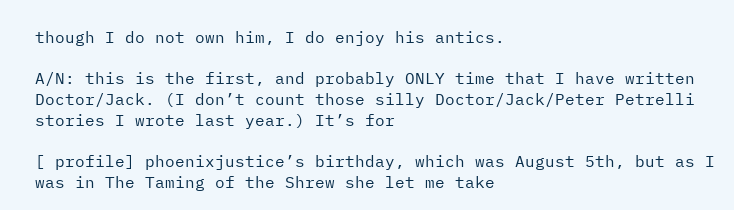though I do not own him, I do enjoy his antics.

A/N: this is the first, and probably ONLY time that I have written Doctor/Jack. (I don’t count those silly Doctor/Jack/Peter Petrelli stories I wrote last year.) It’s for

[ profile] phoenixjustice’s birthday, which was August 5th, but as I was in The Taming of the Shrew she let me take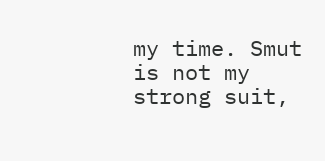my time. Smut is not my strong suit,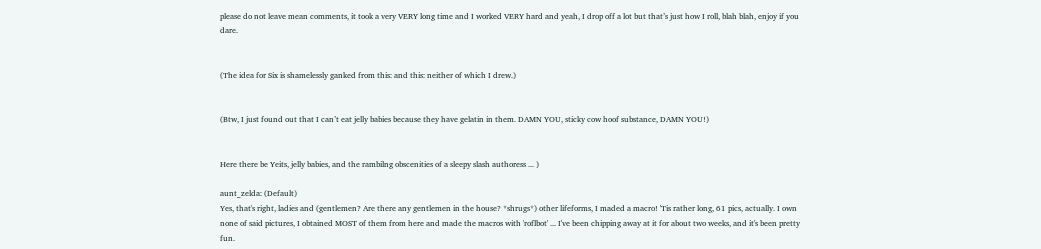please do not leave mean comments, it took a very VERY long time and I worked VERY hard and yeah, I drop off a lot but that’s just how I roll, blah blah, enjoy if you dare.


(The idea for Six is shamelessly ganked from this: and this: neither of which I drew.)


(Btw, I just found out that I can’t eat jelly babies because they have gelatin in them. DAMN YOU, sticky cow hoof substance, DAMN YOU!)


Here there be Yeits, jelly babies, and the rambilng obscenities of a sleepy slash authoress ... )

aunt_zelda: (Default)
Yes, that's right, ladies and (gentlemen? Are there any gentlemen in the house? *shrugs*) other lifeforms, I maded a macro! 'Tis rather long, 61 pics, actually. I own none of said pictures, I obtained MOST of them from here and made the macros with 'roflbot' ... I've been chipping away at it for about two weeks, and it's been pretty fun.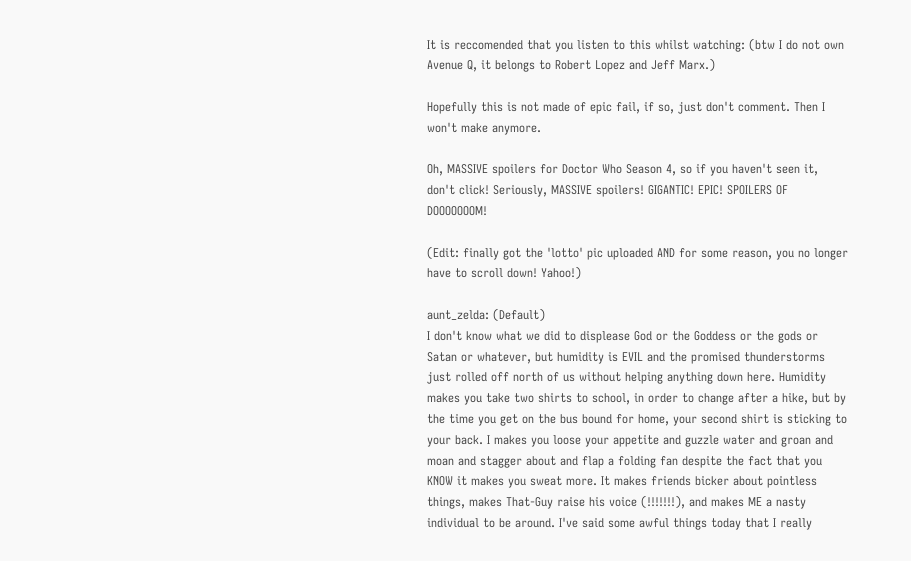It is reccomended that you listen to this whilst watching: (btw I do not own Avenue Q, it belongs to Robert Lopez and Jeff Marx.)

Hopefully this is not made of epic fail, if so, just don't comment. Then I won't make anymore.

Oh, MASSIVE spoilers for Doctor Who Season 4, so if you haven't seen it, don't click! Seriously, MASSIVE spoilers! GIGANTIC! EPIC! SPOILERS OF DOOOOOOOM!

(Edit: finally got the 'lotto' pic uploaded AND for some reason, you no longer have to scroll down! Yahoo!)

aunt_zelda: (Default)
I don't know what we did to displease God or the Goddess or the gods or Satan or whatever, but humidity is EVIL and the promised thunderstorms just rolled off north of us without helping anything down here. Humidity makes you take two shirts to school, in order to change after a hike, but by the time you get on the bus bound for home, your second shirt is sticking to your back. I makes you loose your appetite and guzzle water and groan and moan and stagger about and flap a folding fan despite the fact that you KNOW it makes you sweat more. It makes friends bicker about pointless things, makes That-Guy raise his voice (!!!!!!!), and makes ME a nasty individual to be around. I've said some awful things today that I really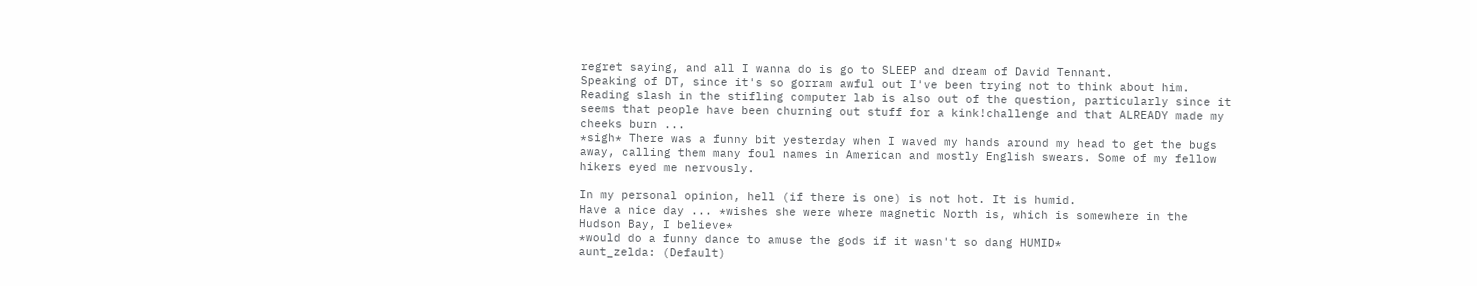regret saying, and all I wanna do is go to SLEEP and dream of David Tennant.
Speaking of DT, since it's so gorram awful out I've been trying not to think about him. Reading slash in the stifling computer lab is also out of the question, particularly since it seems that people have been churning out stuff for a kink!challenge and that ALREADY made my cheeks burn ...
*sigh* There was a funny bit yesterday when I waved my hands around my head to get the bugs away, calling them many foul names in American and mostly English swears. Some of my fellow hikers eyed me nervously.

In my personal opinion, hell (if there is one) is not hot. It is humid.
Have a nice day ... *wishes she were where magnetic North is, which is somewhere in the Hudson Bay, I believe*
*would do a funny dance to amuse the gods if it wasn't so dang HUMID*
aunt_zelda: (Default)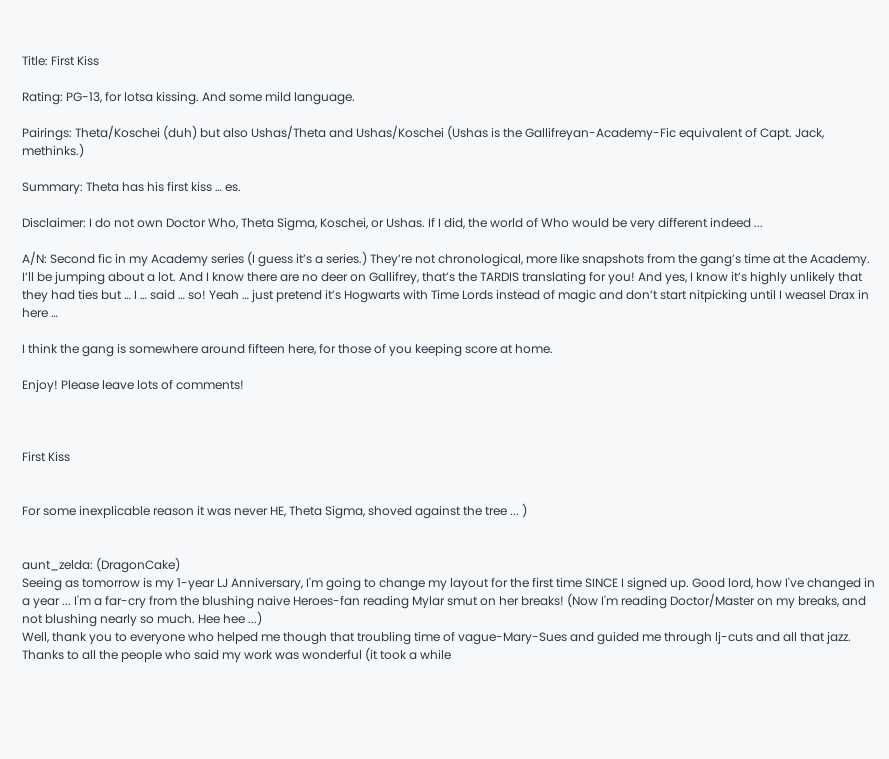Title: First Kiss

Rating: PG-13, for lotsa kissing. And some mild language.

Pairings: Theta/Koschei (duh) but also Ushas/Theta and Ushas/Koschei (Ushas is the Gallifreyan-Academy-Fic equivalent of Capt. Jack, methinks.)

Summary: Theta has his first kiss … es.

Disclaimer: I do not own Doctor Who, Theta Sigma, Koschei, or Ushas. If I did, the world of Who would be very different indeed ...

A/N: Second fic in my Academy series (I guess it’s a series.) They’re not chronological, more like snapshots from the gang’s time at the Academy. I’ll be jumping about a lot. And I know there are no deer on Gallifrey, that’s the TARDIS translating for you! And yes, I know it’s highly unlikely that they had ties but … I … said … so! Yeah … just pretend it’s Hogwarts with Time Lords instead of magic and don’t start nitpicking until I weasel Drax in here …

I think the gang is somewhere around fifteen here, for those of you keeping score at home.

Enjoy! Please leave lots of comments!



First Kiss


For some inexplicable reason it was never HE, Theta Sigma, shoved against the tree ... )


aunt_zelda: (DragonCake)
Seeing as tomorrow is my 1-year LJ Anniversary, I'm going to change my layout for the first time SINCE I signed up. Good lord, how I've changed in a year ... I'm a far-cry from the blushing naive Heroes-fan reading Mylar smut on her breaks! (Now I'm reading Doctor/Master on my breaks, and not blushing nearly so much. Hee hee ...)
Well, thank you to everyone who helped me though that troubling time of vague-Mary-Sues and guided me through lj-cuts and all that jazz. Thanks to all the people who said my work was wonderful (it took a while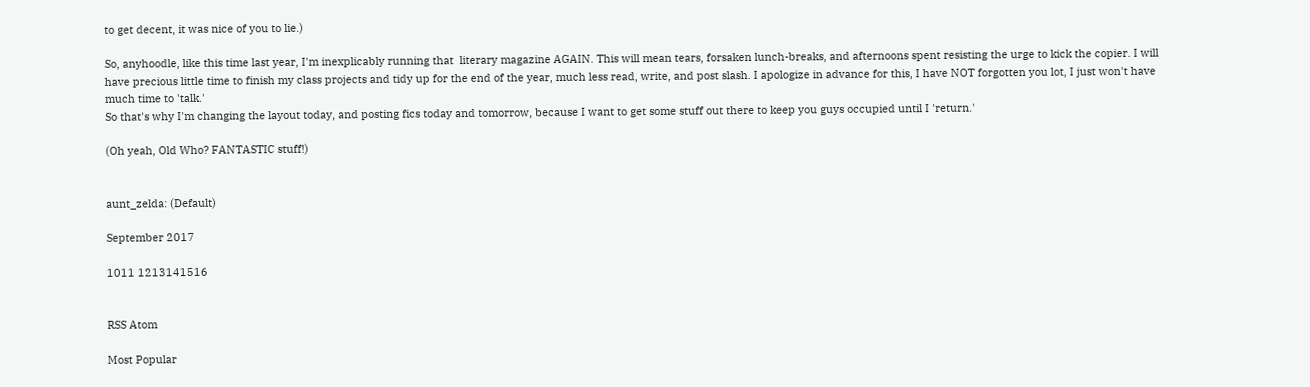to get decent, it was nice of you to lie.)

So, anyhoodle, like this time last year, I'm inexplicably running that  literary magazine AGAIN. This will mean tears, forsaken lunch-breaks, and afternoons spent resisting the urge to kick the copier. I will have precious little time to finish my class projects and tidy up for the end of the year, much less read, write, and post slash. I apologize in advance for this, I have NOT forgotten you lot, I just won't have much time to 'talk.'
So that's why I'm changing the layout today, and posting fics today and tomorrow, because I want to get some stuff out there to keep you guys occupied until I 'return.'

(Oh yeah, Old Who? FANTASTIC stuff!)


aunt_zelda: (Default)

September 2017

1011 1213141516


RSS Atom

Most Popular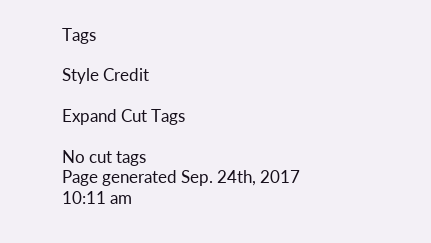Tags

Style Credit

Expand Cut Tags

No cut tags
Page generated Sep. 24th, 2017 10:11 am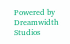Powered by Dreamwidth Studios